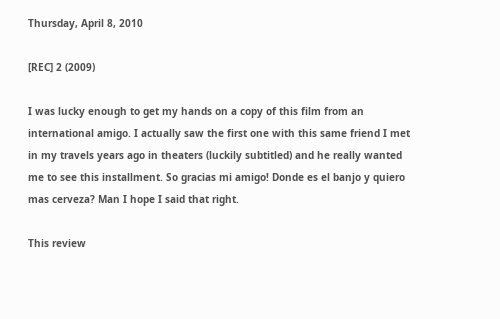Thursday, April 8, 2010

[REC] 2 (2009)

I was lucky enough to get my hands on a copy of this film from an international amigo. I actually saw the first one with this same friend I met in my travels years ago in theaters (luckily subtitled) and he really wanted me to see this installment. So gracias mi amigo! Donde es el banjo y quiero mas cerveza? Man I hope I said that right.

This review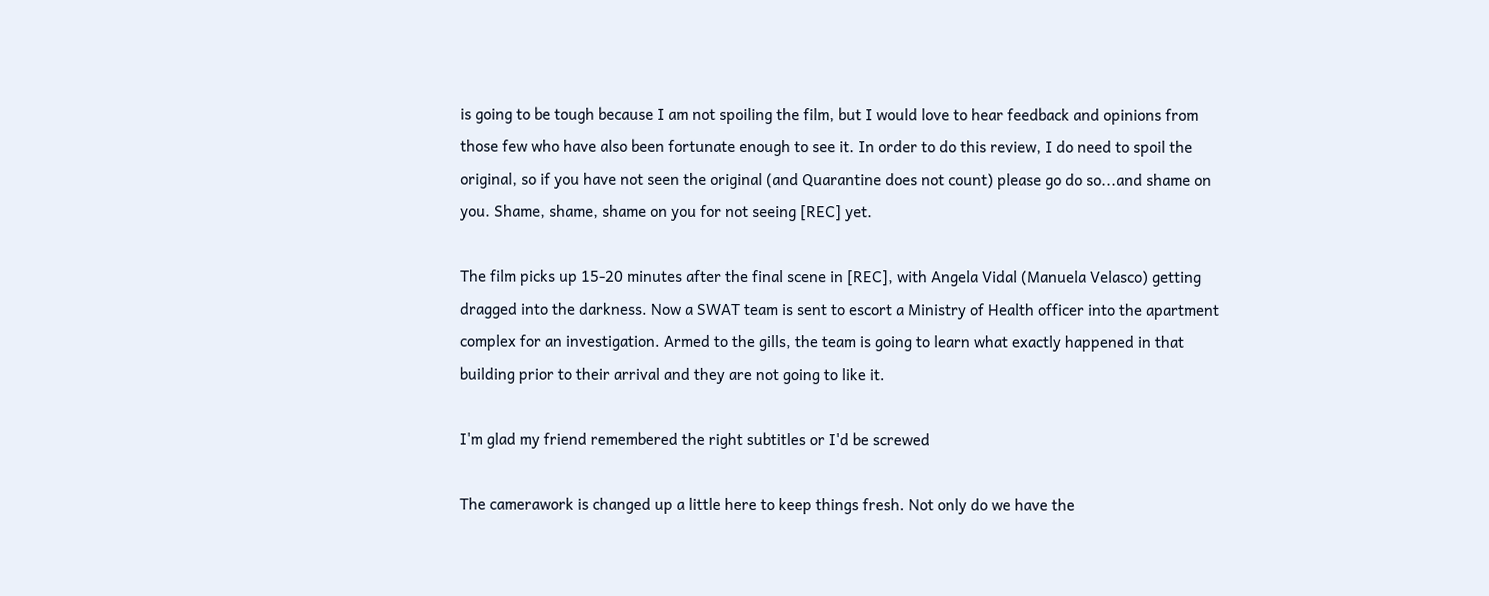is going to be tough because I am not spoiling the film, but I would love to hear feedback and opinions from those few who have also been fortunate enough to see it. In order to do this review, I do need to spoil the original, so if you have not seen the original (and Quarantine does not count) please go do so...and shame on you. Shame, shame, shame on you for not seeing [REC] yet.

The film picks up 15-20 minutes after the final scene in [REC], with Angela Vidal (Manuela Velasco) getting dragged into the darkness. Now a SWAT team is sent to escort a Ministry of Health officer into the apartment complex for an investigation. Armed to the gills, the team is going to learn what exactly happened in that building prior to their arrival and they are not going to like it.

I'm glad my friend remembered the right subtitles or I'd be screwed

The camerawork is changed up a little here to keep things fresh. Not only do we have the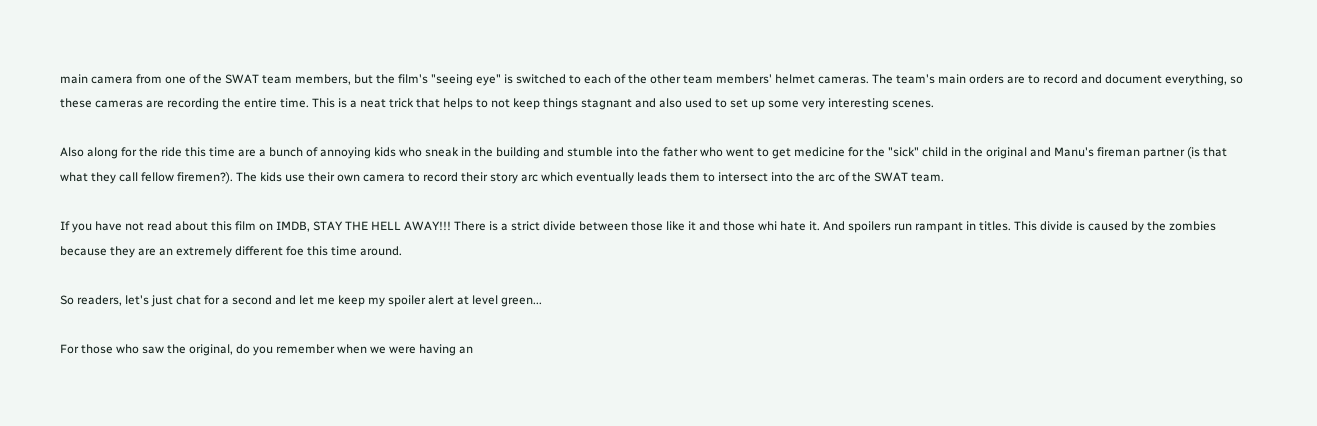main camera from one of the SWAT team members, but the film's "seeing eye" is switched to each of the other team members' helmet cameras. The team's main orders are to record and document everything, so these cameras are recording the entire time. This is a neat trick that helps to not keep things stagnant and also used to set up some very interesting scenes.

Also along for the ride this time are a bunch of annoying kids who sneak in the building and stumble into the father who went to get medicine for the "sick" child in the original and Manu's fireman partner (is that what they call fellow firemen?). The kids use their own camera to record their story arc which eventually leads them to intersect into the arc of the SWAT team.

If you have not read about this film on IMDB, STAY THE HELL AWAY!!! There is a strict divide between those like it and those whi hate it. And spoilers run rampant in titles. This divide is caused by the zombies because they are an extremely different foe this time around.

So readers, let's just chat for a second and let me keep my spoiler alert at level green...

For those who saw the original, do you remember when we were having an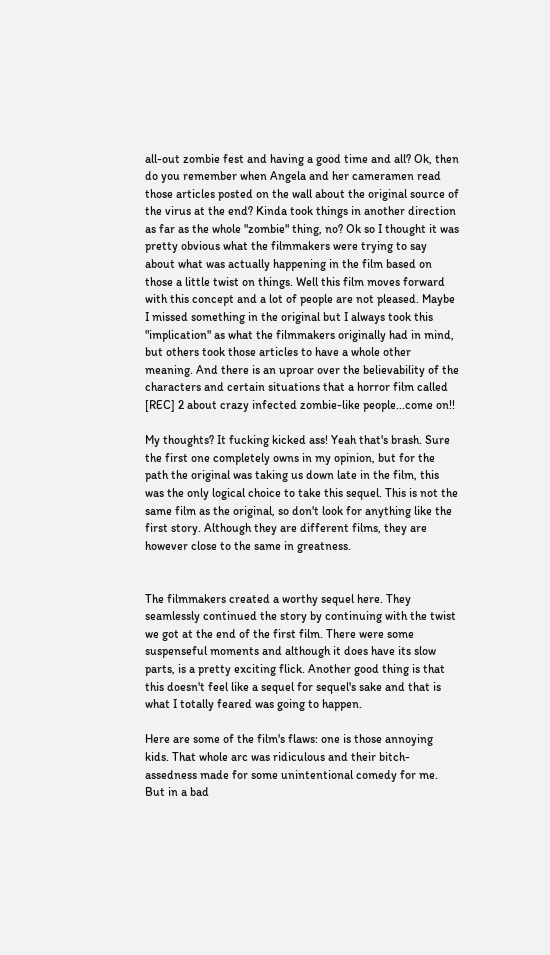all-out zombie fest and having a good time and all? Ok, then do you remember when Angela and her cameramen read those articles posted on the wall about the original source of the virus at the end? Kinda took things in another direction as far as the whole "zombie" thing, no? Ok so I thought it was pretty obvious what the filmmakers were trying to say about what was actually happening in the film based on those a little twist on things. Well this film moves forward with this concept and a lot of people are not pleased. Maybe I missed something in the original but I always took this "implication" as what the filmmakers originally had in mind, but others took those articles to have a whole other meaning. And there is an uproar over the believability of the characters and certain situations that a horror film called [REC] 2 about crazy infected zombie-like people...come on!!

My thoughts? It fucking kicked ass! Yeah that's brash. Sure the first one completely owns in my opinion, but for the path the original was taking us down late in the film, this was the only logical choice to take this sequel. This is not the same film as the original, so don't look for anything like the first story. Although they are different films, they are however close to the same in greatness.


The filmmakers created a worthy sequel here. They seamlessly continued the story by continuing with the twist we got at the end of the first film. There were some suspenseful moments and although it does have its slow parts, is a pretty exciting flick. Another good thing is that this doesn't feel like a sequel for sequel's sake and that is what I totally feared was going to happen.

Here are some of the film's flaws: one is those annoying kids. That whole arc was ridiculous and their bitch-assedness made for some unintentional comedy for me. But in a bad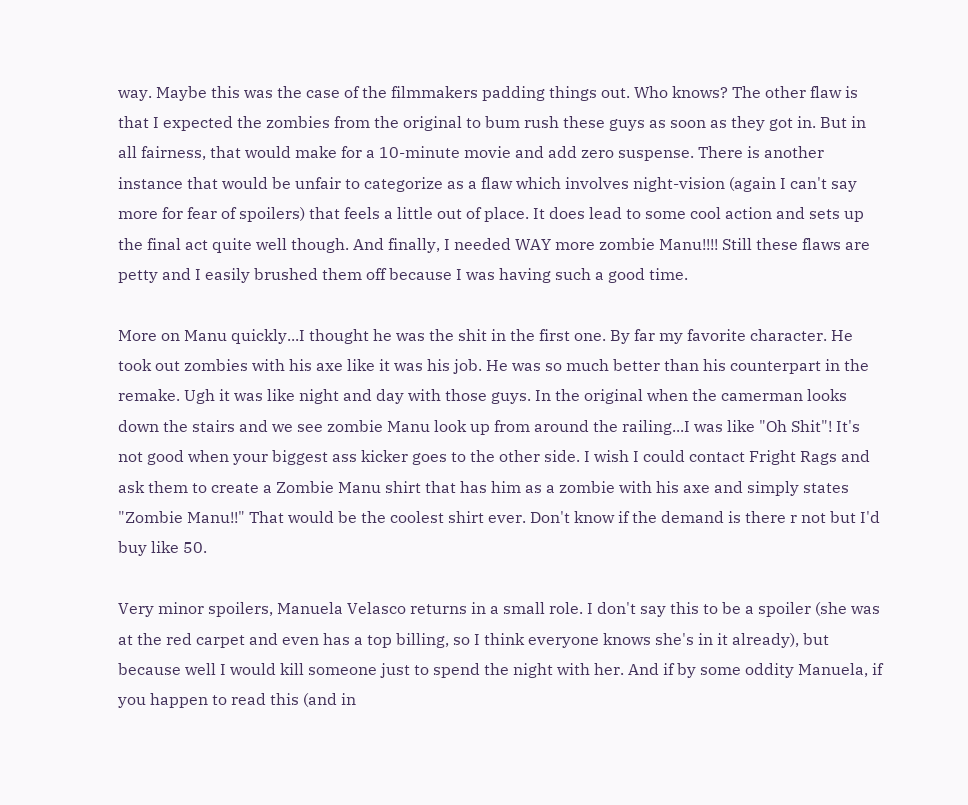way. Maybe this was the case of the filmmakers padding things out. Who knows? The other flaw is that I expected the zombies from the original to bum rush these guys as soon as they got in. But in all fairness, that would make for a 10-minute movie and add zero suspense. There is another instance that would be unfair to categorize as a flaw which involves night-vision (again I can't say more for fear of spoilers) that feels a little out of place. It does lead to some cool action and sets up the final act quite well though. And finally, I needed WAY more zombie Manu!!!! Still these flaws are petty and I easily brushed them off because I was having such a good time.

More on Manu quickly...I thought he was the shit in the first one. By far my favorite character. He took out zombies with his axe like it was his job. He was so much better than his counterpart in the remake. Ugh it was like night and day with those guys. In the original when the camerman looks down the stairs and we see zombie Manu look up from around the railing...I was like "Oh Shit"! It's not good when your biggest ass kicker goes to the other side. I wish I could contact Fright Rags and ask them to create a Zombie Manu shirt that has him as a zombie with his axe and simply states "Zombie Manu!!" That would be the coolest shirt ever. Don't know if the demand is there r not but I'd buy like 50.

Very minor spoilers, Manuela Velasco returns in a small role. I don't say this to be a spoiler (she was at the red carpet and even has a top billing, so I think everyone knows she's in it already), but because well I would kill someone just to spend the night with her. And if by some oddity Manuela, if you happen to read this (and in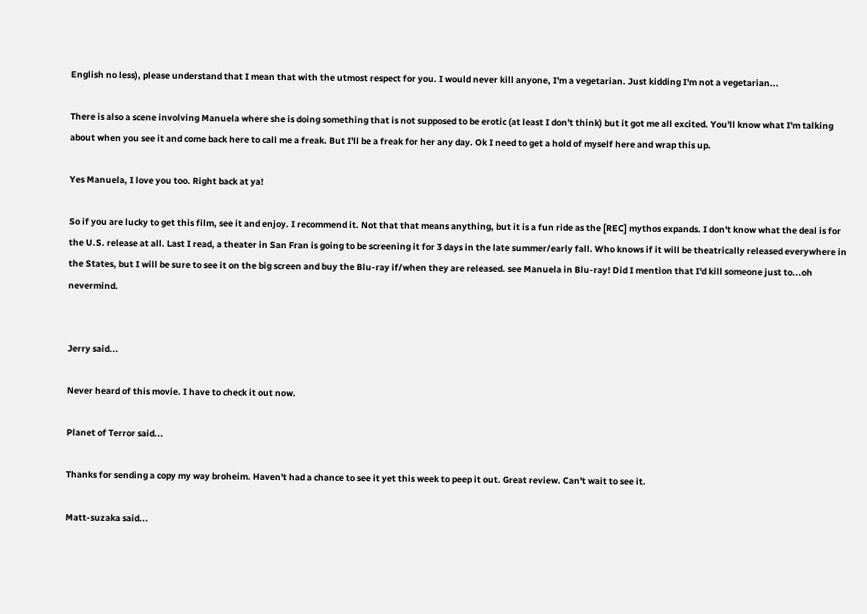English no less), please understand that I mean that with the utmost respect for you. I would never kill anyone, I'm a vegetarian. Just kidding I'm not a vegetarian...

There is also a scene involving Manuela where she is doing something that is not supposed to be erotic (at least I don't think) but it got me all excited. You'll know what I'm talking about when you see it and come back here to call me a freak. But I'll be a freak for her any day. Ok I need to get a hold of myself here and wrap this up.

Yes Manuela, I love you too. Right back at ya!

So if you are lucky to get this film, see it and enjoy. I recommend it. Not that that means anything, but it is a fun ride as the [REC] mythos expands. I don't know what the deal is for the U.S. release at all. Last I read, a theater in San Fran is going to be screening it for 3 days in the late summer/early fall. Who knows if it will be theatrically released everywhere in the States, but I will be sure to see it on the big screen and buy the Blu-ray if/when they are released. see Manuela in Blu-ray! Did I mention that I'd kill someone just to...oh nevermind.


Jerry said...

Never heard of this movie. I have to check it out now.

Planet of Terror said...

Thanks for sending a copy my way broheim. Haven't had a chance to see it yet this week to peep it out. Great review. Can't wait to see it.

Matt-suzaka said...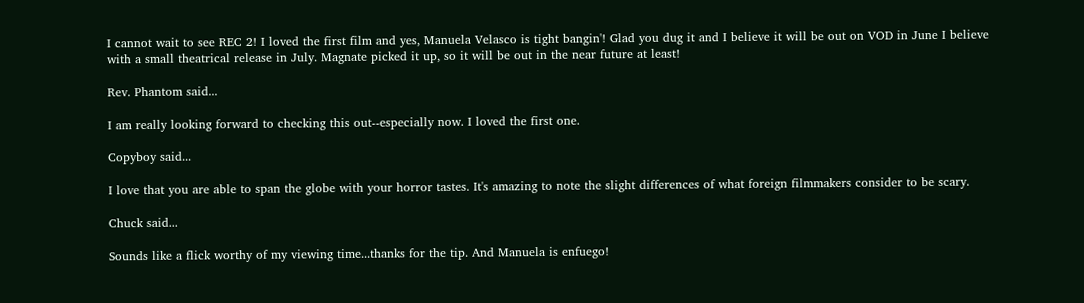I cannot wait to see REC 2! I loved the first film and yes, Manuela Velasco is tight bangin'! Glad you dug it and I believe it will be out on VOD in June I believe with a small theatrical release in July. Magnate picked it up, so it will be out in the near future at least!

Rev. Phantom said...

I am really looking forward to checking this out--especially now. I loved the first one.

Copyboy said...

I love that you are able to span the globe with your horror tastes. It's amazing to note the slight differences of what foreign filmmakers consider to be scary.

Chuck said...

Sounds like a flick worthy of my viewing time...thanks for the tip. And Manuela is enfuego!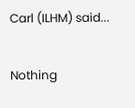Carl (ILHM) said...

Nothing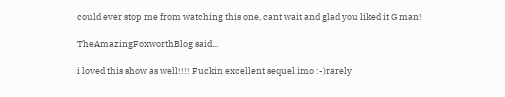could ever stop me from watching this one, cant wait and glad you liked it G man!

TheAmazingFoxworthBlog said...

i loved this show as well!!!! Fuckin excellent sequel imo :-)rarely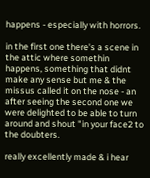happens - especially with horrors.

in the first one there's a scene in the attic where somethin happens, something that didnt make any sense but me & the missus called it on the nose - an after seeing the second one we were delighted to be able to turn around and shout "in your face2 to the doubters.

really excellently made & i hear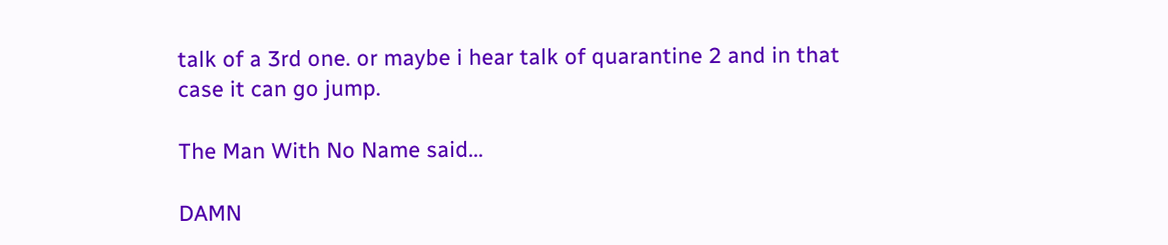talk of a 3rd one. or maybe i hear talk of quarantine 2 and in that case it can go jump.

The Man With No Name said...

DAMN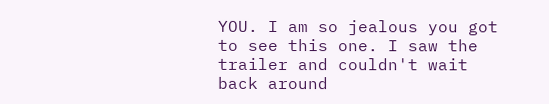YOU. I am so jealous you got to see this one. I saw the trailer and couldn't wait back around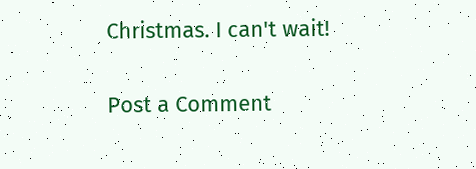Christmas. I can't wait!

Post a Comment